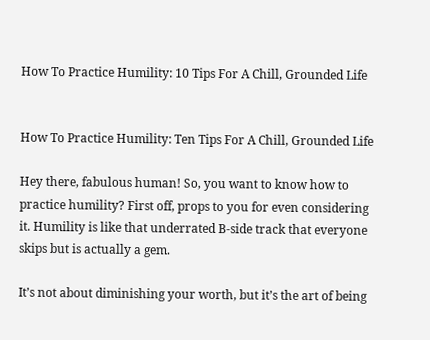How To Practice Humility: 10 Tips For A Chill, Grounded Life


How To Practice Humility: Ten Tips For A Chill, Grounded Life

Hey there, fabulous human! So, you want to know how to practice humility? First off, props to you for even considering it. Humility is like that underrated B-side track that everyone skips but is actually a gem.

It’s not about diminishing your worth, but it’s the art of being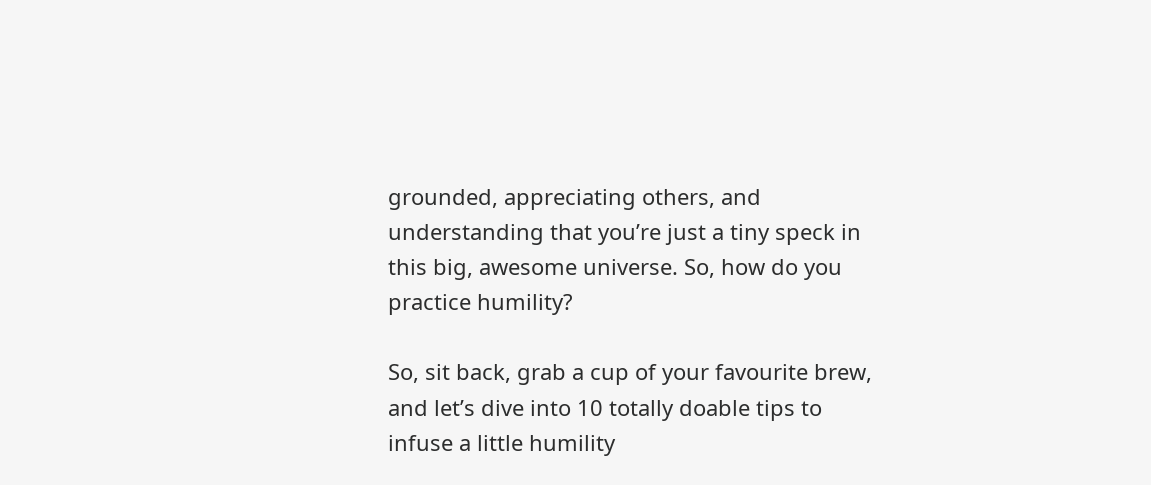grounded, appreciating others, and understanding that you’re just a tiny speck in this big, awesome universe. So, how do you practice humility?

So, sit back, grab a cup of your favourite brew, and let’s dive into 10 totally doable tips to infuse a little humility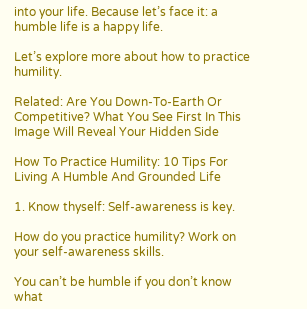into your life. Because let’s face it: a humble life is a happy life.

Let’s explore more about how to practice humility.

Related: Are You Down-To-Earth Or Competitive? What You See First In This Image Will Reveal Your Hidden Side

How To Practice Humility: 10 Tips For Living A Humble And Grounded Life

1. Know thyself: Self-awareness is key.

How do you practice humility? Work on your self-awareness skills.

You can’t be humble if you don’t know what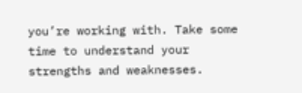you’re working with. Take some time to understand your strengths and weaknesses.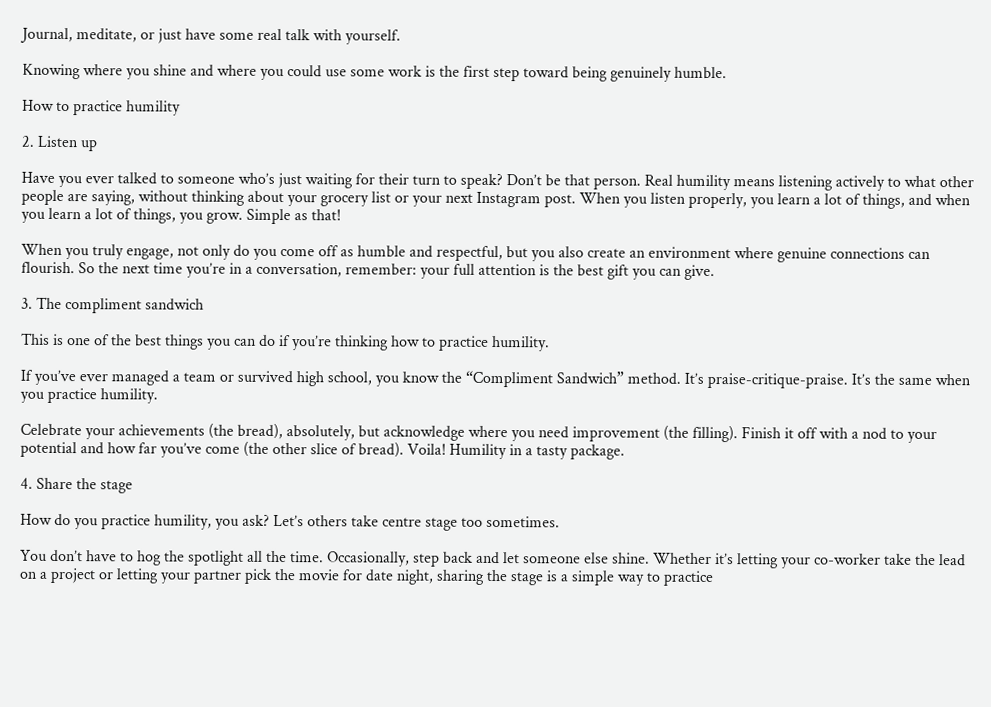Journal, meditate, or just have some real talk with yourself.

Knowing where you shine and where you could use some work is the first step toward being genuinely humble.

How to practice humility

2. Listen up

Have you ever talked to someone who’s just waiting for their turn to speak? Don’t be that person. Real humility means listening actively to what other people are saying, without thinking about your grocery list or your next Instagram post. When you listen properly, you learn a lot of things, and when you learn a lot of things, you grow. Simple as that!

When you truly engage, not only do you come off as humble and respectful, but you also create an environment where genuine connections can flourish. So the next time you’re in a conversation, remember: your full attention is the best gift you can give.

3. The compliment sandwich

This is one of the best things you can do if you’re thinking how to practice humility.

If you’ve ever managed a team or survived high school, you know the “Compliment Sandwich” method. It’s praise-critique-praise. It’s the same when you practice humility.

Celebrate your achievements (the bread), absolutely, but acknowledge where you need improvement (the filling). Finish it off with a nod to your potential and how far you’ve come (the other slice of bread). Voila! Humility in a tasty package.

4. Share the stage

How do you practice humility, you ask? Let’s others take centre stage too sometimes.

You don’t have to hog the spotlight all the time. Occasionally, step back and let someone else shine. Whether it’s letting your co-worker take the lead on a project or letting your partner pick the movie for date night, sharing the stage is a simple way to practice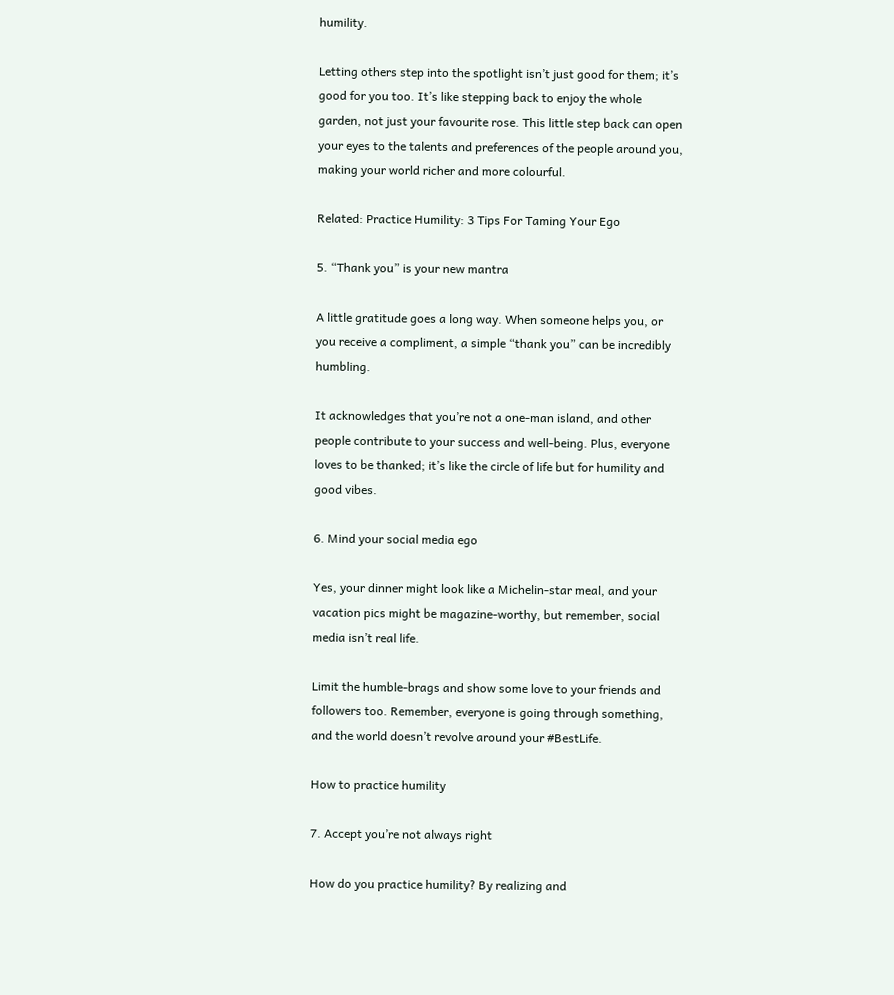humility.

Letting others step into the spotlight isn’t just good for them; it’s good for you too. It’s like stepping back to enjoy the whole garden, not just your favourite rose. This little step back can open your eyes to the talents and preferences of the people around you, making your world richer and more colourful.

Related: Practice Humility: 3 Tips For Taming Your Ego

5. “Thank you” is your new mantra

A little gratitude goes a long way. When someone helps you, or you receive a compliment, a simple “thank you” can be incredibly humbling.

It acknowledges that you’re not a one-man island, and other people contribute to your success and well-being. Plus, everyone loves to be thanked; it’s like the circle of life but for humility and good vibes.

6. Mind your social media ego

Yes, your dinner might look like a Michelin-star meal, and your vacation pics might be magazine-worthy, but remember, social media isn’t real life.

Limit the humble-brags and show some love to your friends and followers too. Remember, everyone is going through something, and the world doesn’t revolve around your #BestLife.

How to practice humility

7. Accept you’re not always right

How do you practice humility? By realizing and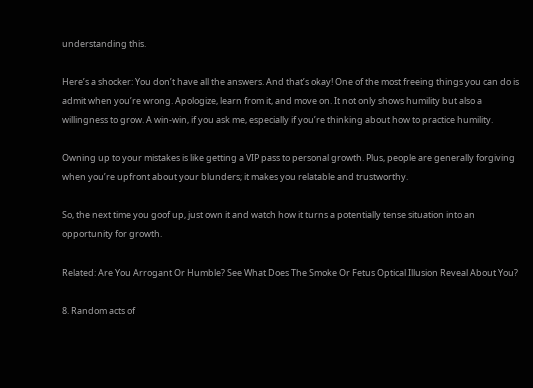understanding this.

Here’s a shocker: You don’t have all the answers. And that’s okay! One of the most freeing things you can do is admit when you’re wrong. Apologize, learn from it, and move on. It not only shows humility but also a willingness to grow. A win-win, if you ask me, especially if you’re thinking about how to practice humility.

Owning up to your mistakes is like getting a VIP pass to personal growth. Plus, people are generally forgiving when you’re upfront about your blunders; it makes you relatable and trustworthy.

So, the next time you goof up, just own it and watch how it turns a potentially tense situation into an opportunity for growth.

Related: Are You Arrogant Or Humble? See What Does The Smoke Or Fetus Optical Illusion Reveal About You?

8. Random acts of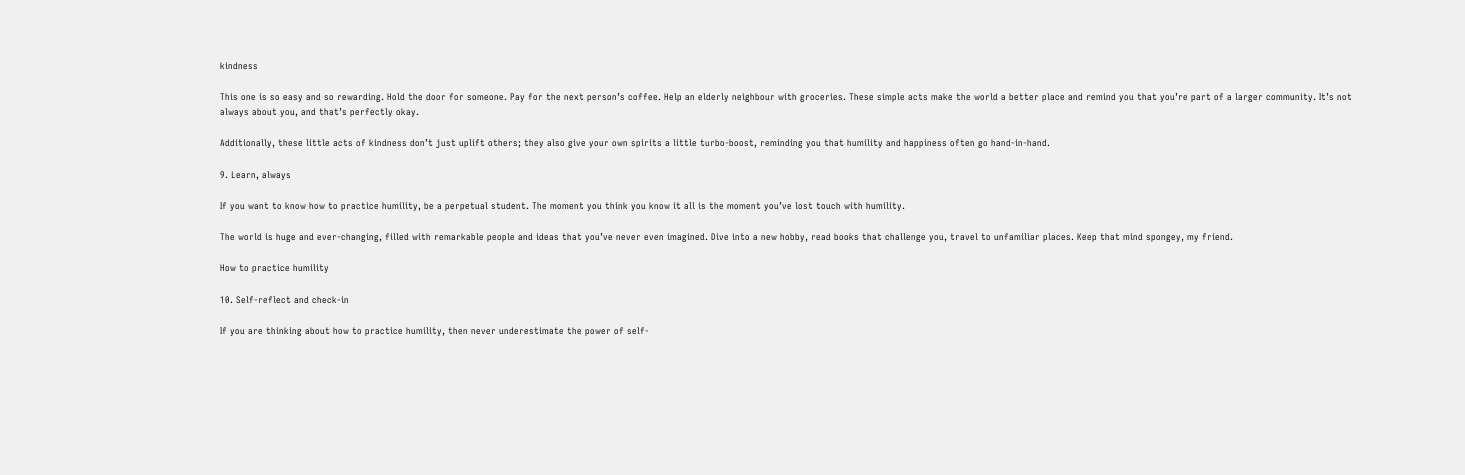kindness

This one is so easy and so rewarding. Hold the door for someone. Pay for the next person’s coffee. Help an elderly neighbour with groceries. These simple acts make the world a better place and remind you that you’re part of a larger community. It’s not always about you, and that’s perfectly okay.

Additionally, these little acts of kindness don’t just uplift others; they also give your own spirits a little turbo-boost, reminding you that humility and happiness often go hand-in-hand.

9. Learn, always

If you want to know how to practice humility, be a perpetual student. The moment you think you know it all is the moment you’ve lost touch with humility.

The world is huge and ever-changing, filled with remarkable people and ideas that you’ve never even imagined. Dive into a new hobby, read books that challenge you, travel to unfamiliar places. Keep that mind spongey, my friend.

How to practice humility

10. Self-reflect and check-in

If you are thinking about how to practice humility, then never underestimate the power of self-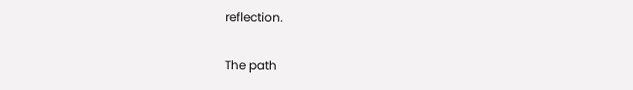reflection.

The path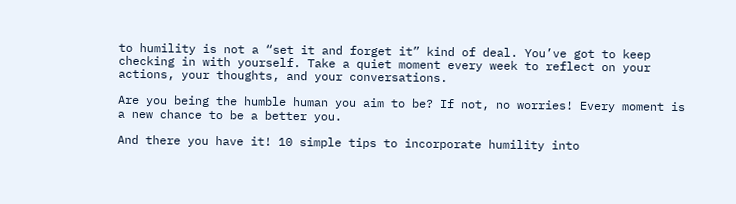to humility is not a “set it and forget it” kind of deal. You’ve got to keep checking in with yourself. Take a quiet moment every week to reflect on your actions, your thoughts, and your conversations.

Are you being the humble human you aim to be? If not, no worries! Every moment is a new chance to be a better you.

And there you have it! 10 simple tips to incorporate humility into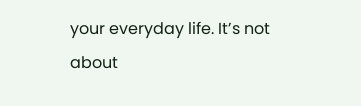your everyday life. It’s not about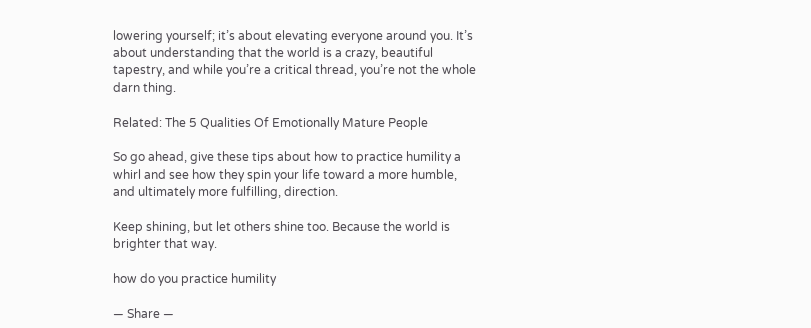lowering yourself; it’s about elevating everyone around you. It’s about understanding that the world is a crazy, beautiful tapestry, and while you’re a critical thread, you’re not the whole darn thing.

Related: The 5 Qualities Of Emotionally Mature People

So go ahead, give these tips about how to practice humility a whirl and see how they spin your life toward a more humble, and ultimately more fulfilling, direction.

Keep shining, but let others shine too. Because the world is brighter that way.

how do you practice humility

— Share —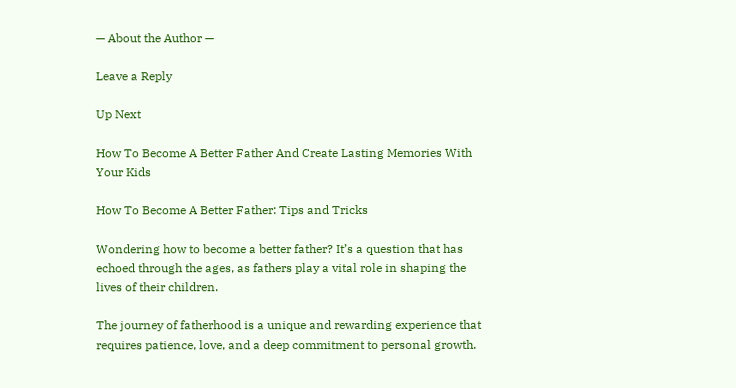— About the Author —

Leave a Reply

Up Next

How To Become A Better Father And Create Lasting Memories With Your Kids

How To Become A Better Father: Tips and Tricks

Wondering how to become a better father? It’s a question that has echoed through the ages, as fathers play a vital role in shaping the lives of their children.

The journey of fatherhood is a unique and rewarding experience that requires patience, love, and a deep commitment to personal growth.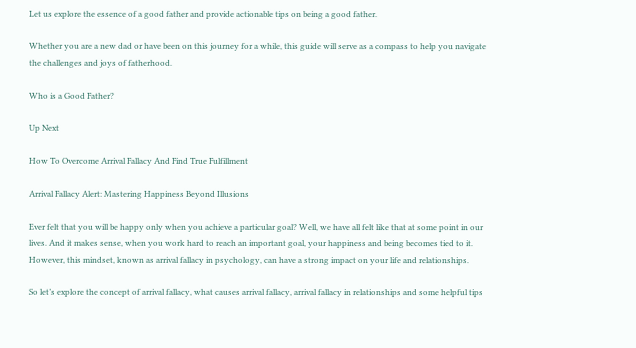Let us explore the essence of a good father and provide actionable tips on being a good father.

Whether you are a new dad or have been on this journey for a while, this guide will serve as a compass to help you navigate the challenges and joys of fatherhood.

Who is a Good Father?

Up Next

How To Overcome Arrival Fallacy And Find True Fulfillment

Arrival Fallacy Alert: Mastering Happiness Beyond Illusions

Ever felt that you will be happy only when you achieve a particular goal? Well, we have all felt like that at some point in our lives. And it makes sense, when you work hard to reach an important goal, your happiness and being becomes tied to it. However, this mindset, known as arrival fallacy in psychology, can have a strong impact on your life and relationships.

So let’s explore the concept of arrival fallacy, what causes arrival fallacy, arrival fallacy in relationships and some helpful tips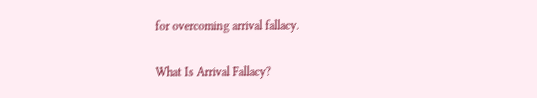for overcoming arrival fallacy.

What Is Arrival Fallacy?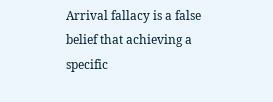Arrival fallacy is a false belief that achieving a specific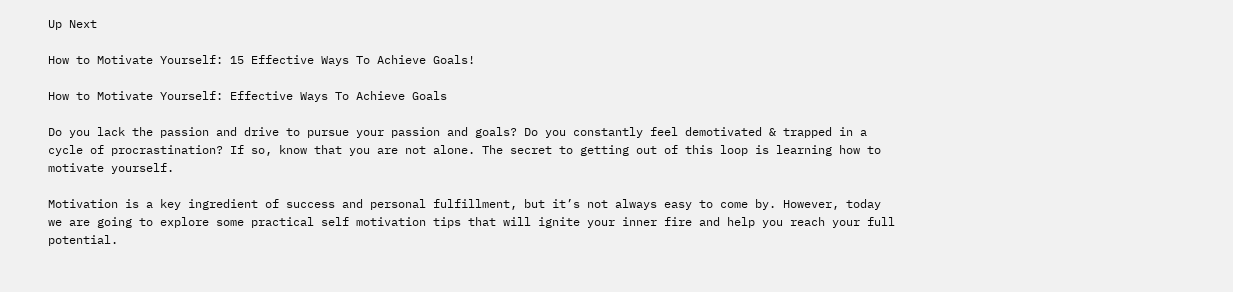Up Next

How to Motivate Yourself: 15 Effective Ways To Achieve Goals!

How to Motivate Yourself: Effective Ways To Achieve Goals

Do you lack the passion and drive to pursue your passion and goals? Do you constantly feel demotivated & trapped in a cycle of procrastination? If so, know that you are not alone. The secret to getting out of this loop is learning how to motivate yourself.

Motivation is a key ingredient of success and personal fulfillment, but it’s not always easy to come by. However, today we are going to explore some practical self motivation tips that will ignite your inner fire and help you reach your full potential.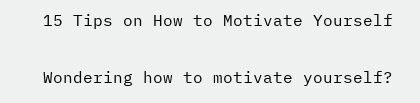15 Tips on How to Motivate Yourself

Wondering how to motivate yourself?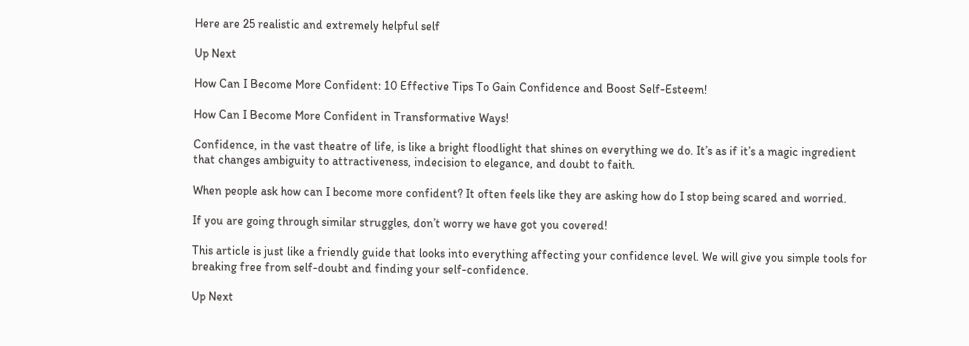Here are 25 realistic and extremely helpful self

Up Next

How Can I Become More Confident: 10 Effective Tips To Gain Confidence and Boost Self-Esteem!

How Can I Become More Confident in Transformative Ways!

Confidence, in the vast theatre of life, is like a bright floodlight that shines on everything we do. It’s as if it’s a magic ingredient that changes ambiguity to attractiveness, indecision to elegance, and doubt to faith.

When people ask how can I become more confident? It often feels like they are asking how do I stop being scared and worried.

If you are going through similar struggles, don’t worry we have got you covered!

This article is just like a friendly guide that looks into everything affecting your confidence level. We will give you simple tools for breaking free from self-doubt and finding your self-confidence.

Up Next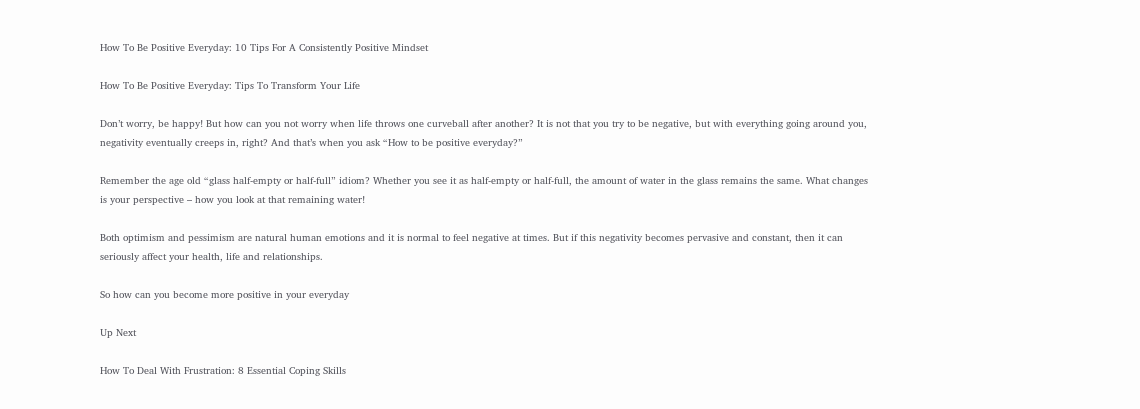How To Be Positive Everyday: 10 Tips For A Consistently Positive Mindset

How To Be Positive Everyday: Tips To Transform Your Life

Don’t worry, be happy! But how can you not worry when life throws one curveball after another? It is not that you try to be negative, but with everything going around you, negativity eventually creeps in, right? And that’s when you ask “How to be positive everyday?”

Remember the age old “glass half-empty or half-full” idiom? Whether you see it as half-empty or half-full, the amount of water in the glass remains the same. What changes is your perspective – how you look at that remaining water!

Both optimism and pessimism are natural human emotions and it is normal to feel negative at times. But if this negativity becomes pervasive and constant, then it can seriously affect your health, life and relationships.

So how can you become more positive in your everyday

Up Next

How To Deal With Frustration: 8 Essential Coping Skills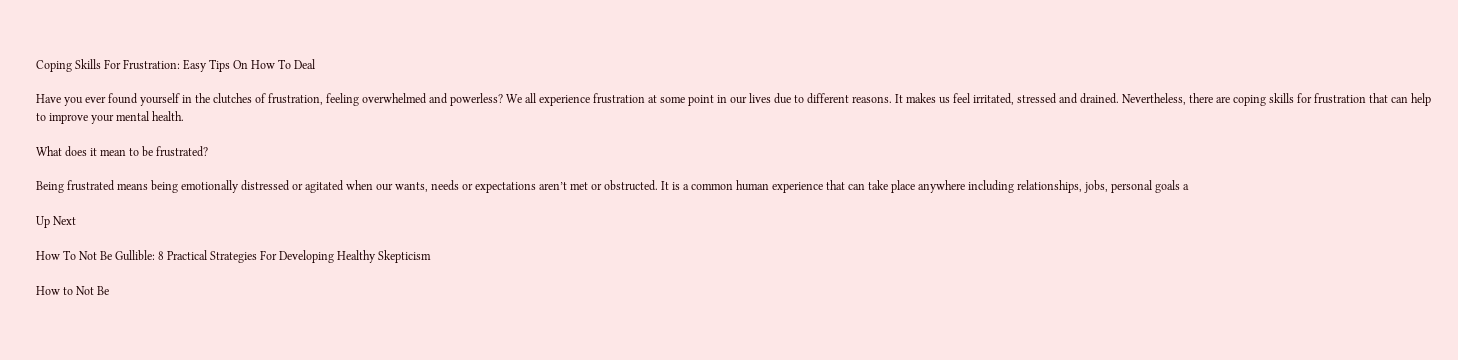Coping Skills For Frustration: Easy Tips On How To Deal

Have you ever found yourself in the clutches of frustration, feeling overwhelmed and powerless? We all experience frustration at some point in our lives due to different reasons. It makes us feel irritated, stressed and drained. Nevertheless, there are coping skills for frustration that can help to improve your mental health.

What does it mean to be frustrated?

Being frustrated means being emotionally distressed or agitated when our wants, needs or expectations aren’t met or obstructed. It is a common human experience that can take place anywhere including relationships, jobs, personal goals a

Up Next

How To Not Be Gullible: 8 Practical Strategies For Developing Healthy Skepticism

How to Not Be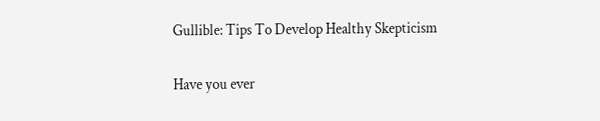Gullible: Tips To Develop Healthy Skepticism

Have you ever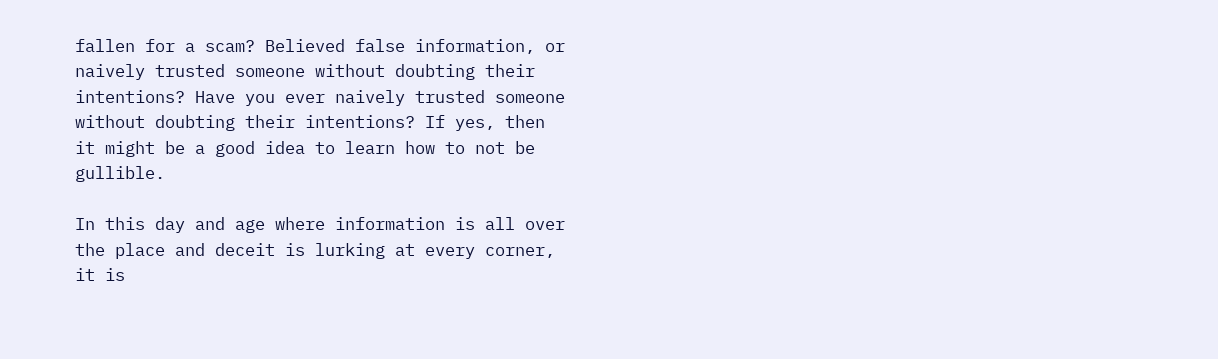fallen for a scam? Believed false information, or naively trusted someone without doubting their intentions? Have you ever naively trusted someone without doubting their intentions? If yes, then it might be a good idea to learn how to not be gullible.

In this day and age where information is all over the place and deceit is lurking at every corner, it is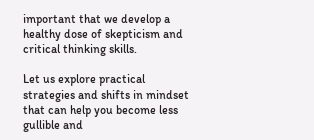important that we develop a healthy dose of skepticism and critical thinking skills.

Let us explore practical strategies and shifts in mindset that can help you become less gullible and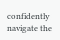confidently navigate the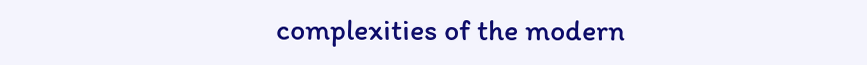complexities of the modern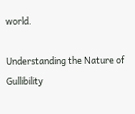world.

Understanding the Nature of Gullibility